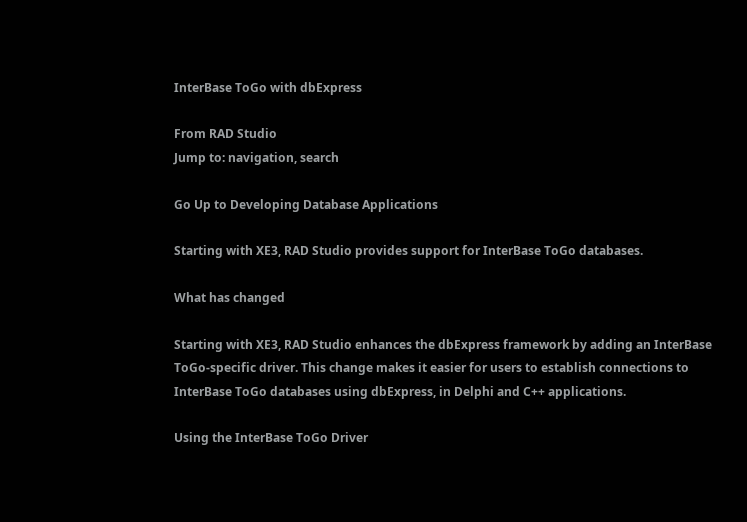InterBase ToGo with dbExpress

From RAD Studio
Jump to: navigation, search

Go Up to Developing Database Applications

Starting with XE3, RAD Studio provides support for InterBase ToGo databases.

What has changed

Starting with XE3, RAD Studio enhances the dbExpress framework by adding an InterBase ToGo-specific driver. This change makes it easier for users to establish connections to InterBase ToGo databases using dbExpress, in Delphi and C++ applications.

Using the InterBase ToGo Driver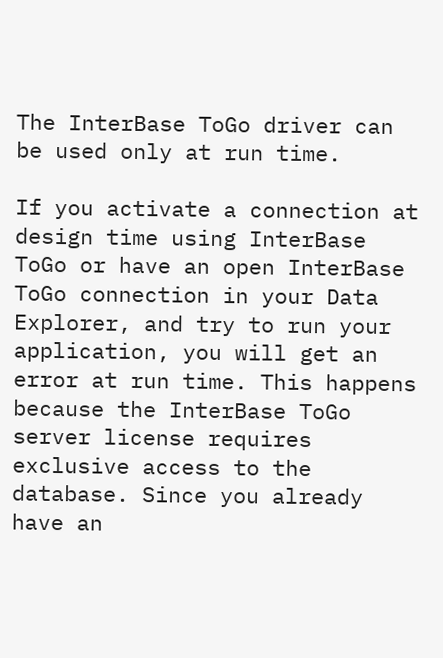The InterBase ToGo driver can be used only at run time.

If you activate a connection at design time using InterBase ToGo or have an open InterBase ToGo connection in your Data Explorer, and try to run your application, you will get an error at run time. This happens because the InterBase ToGo server license requires exclusive access to the database. Since you already have an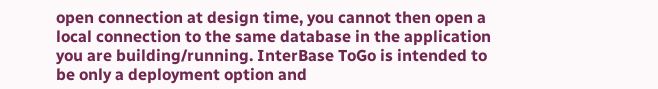open connection at design time, you cannot then open a local connection to the same database in the application you are building/running. InterBase ToGo is intended to be only a deployment option and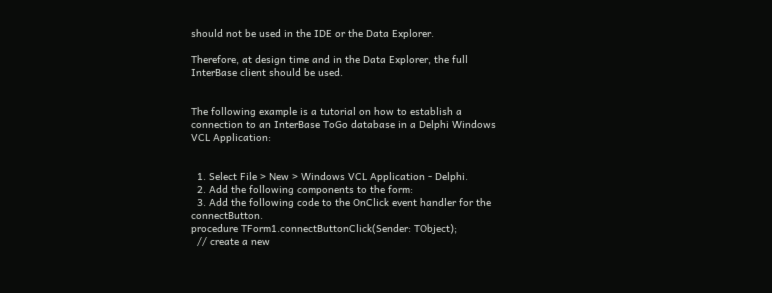should not be used in the IDE or the Data Explorer.

Therefore, at design time and in the Data Explorer, the full InterBase client should be used.


The following example is a tutorial on how to establish a connection to an InterBase ToGo database in a Delphi Windows VCL Application:


  1. Select File > New > Windows VCL Application - Delphi.
  2. Add the following components to the form:
  3. Add the following code to the OnClick event handler for the connectButton.
procedure TForm1.connectButtonClick(Sender: TObject);
  // create a new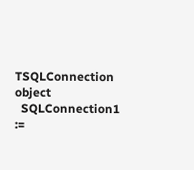TSQLConnection object
  SQLConnection1 :=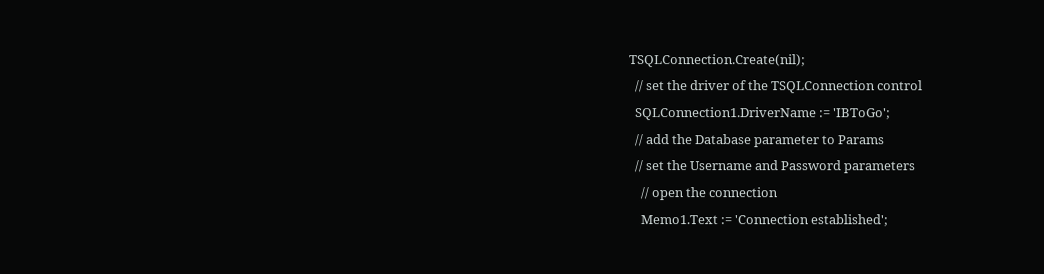TSQLConnection.Create(nil);
  // set the driver of the TSQLConnection control
  SQLConnection1.DriverName := 'IBToGo';
  // add the Database parameter to Params
  // set the Username and Password parameters
    // open the connection
    Memo1.Text := 'Connection established';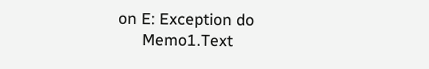on E: Exception do
      Memo1.Text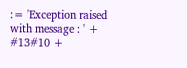:= 'Exception raised with message : ' + #13#10 +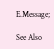E.Message;

See Also